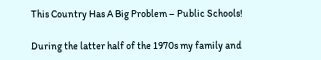This Country Has A Big Problem – Public Schools!

During the latter half of the 1970s my family and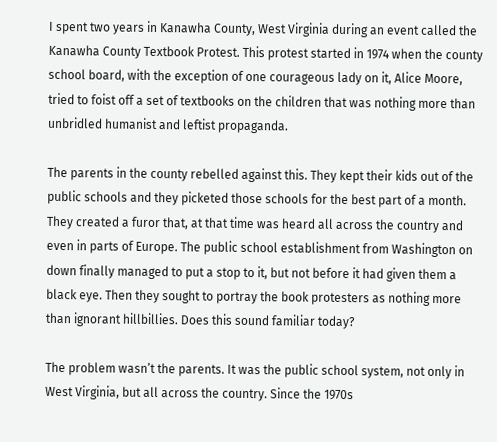I spent two years in Kanawha County, West Virginia during an event called the Kanawha County Textbook Protest. This protest started in 1974 when the county school board, with the exception of one courageous lady on it, Alice Moore, tried to foist off a set of textbooks on the children that was nothing more than unbridled humanist and leftist propaganda.

The parents in the county rebelled against this. They kept their kids out of the public schools and they picketed those schools for the best part of a month. They created a furor that, at that time was heard all across the country and even in parts of Europe. The public school establishment from Washington on down finally managed to put a stop to it, but not before it had given them a black eye. Then they sought to portray the book protesters as nothing more than ignorant hillbillies. Does this sound familiar today?

The problem wasn’t the parents. It was the public school system, not only in West Virginia, but all across the country. Since the 1970s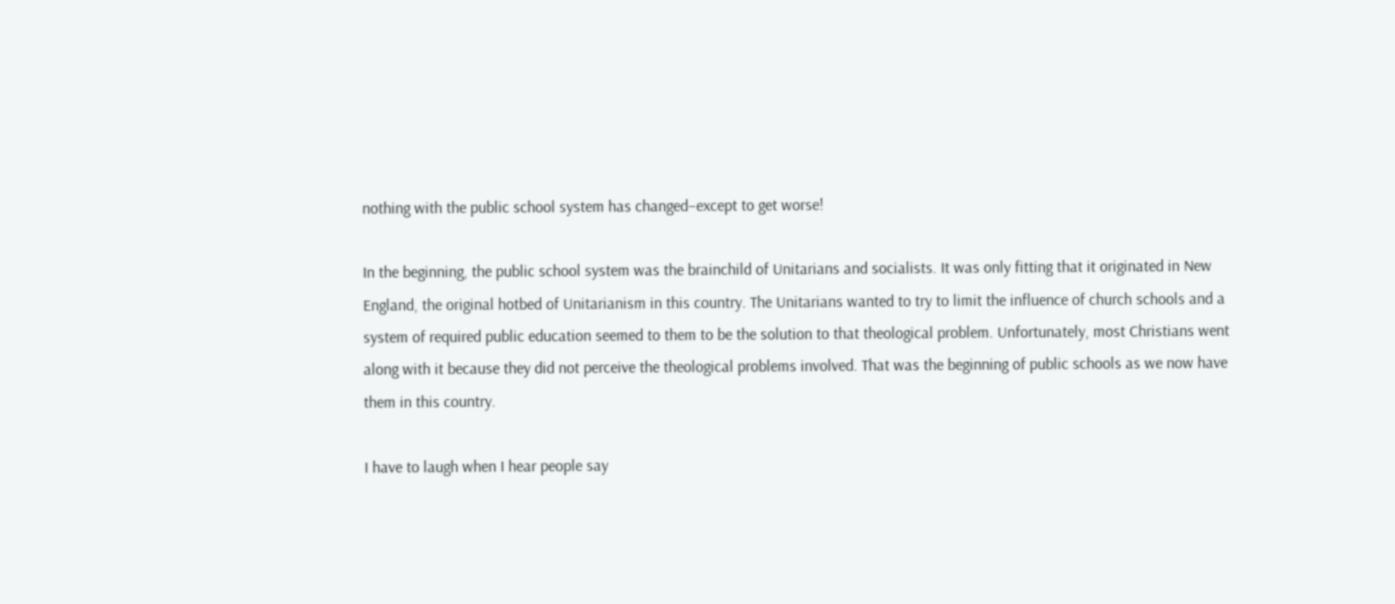nothing with the public school system has changed–except to get worse!

In the beginning, the public school system was the brainchild of Unitarians and socialists. It was only fitting that it originated in New England, the original hotbed of Unitarianism in this country. The Unitarians wanted to try to limit the influence of church schools and a system of required public education seemed to them to be the solution to that theological problem. Unfortunately, most Christians went along with it because they did not perceive the theological problems involved. That was the beginning of public schools as we now have them in this country.

I have to laugh when I hear people say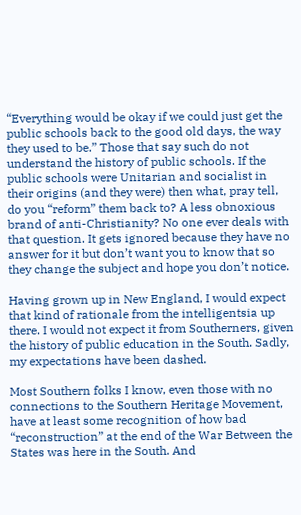“Everything would be okay if we could just get the public schools back to the good old days, the way they used to be.” Those that say such do not understand the history of public schools. If the public schools were Unitarian and socialist in their origins (and they were) then what, pray tell, do you “reform” them back to? A less obnoxious brand of anti-Christianity? No one ever deals with that question. It gets ignored because they have no answer for it but don’t want you to know that so they change the subject and hope you don’t notice.

Having grown up in New England, I would expect that kind of rationale from the intelligentsia up there. I would not expect it from Southerners, given the history of public education in the South. Sadly, my expectations have been dashed.

Most Southern folks I know, even those with no connections to the Southern Heritage Movement, have at least some recognition of how bad “reconstruction” at the end of the War Between the States was here in the South. And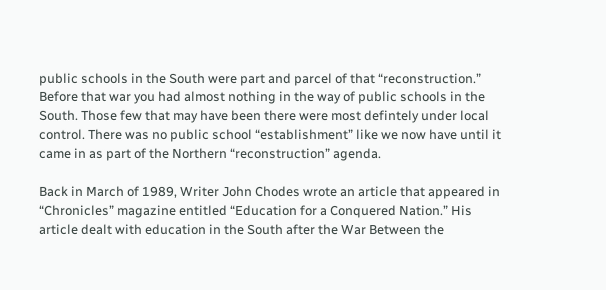public schools in the South were part and parcel of that “reconstruction.” Before that war you had almost nothing in the way of public schools in the South. Those few that may have been there were most defintely under local control. There was no public school “establishment” like we now have until it came in as part of the Northern “reconstruction” agenda.

Back in March of 1989, Writer John Chodes wrote an article that appeared in “Chronicles” magazine entitled “Education for a Conquered Nation.” His article dealt with education in the South after the War Between the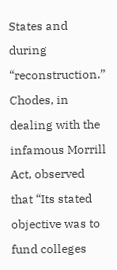States and during “reconstruction.” Chodes, in dealing with the infamous Morrill Act, observed that “Its stated objective was to fund colleges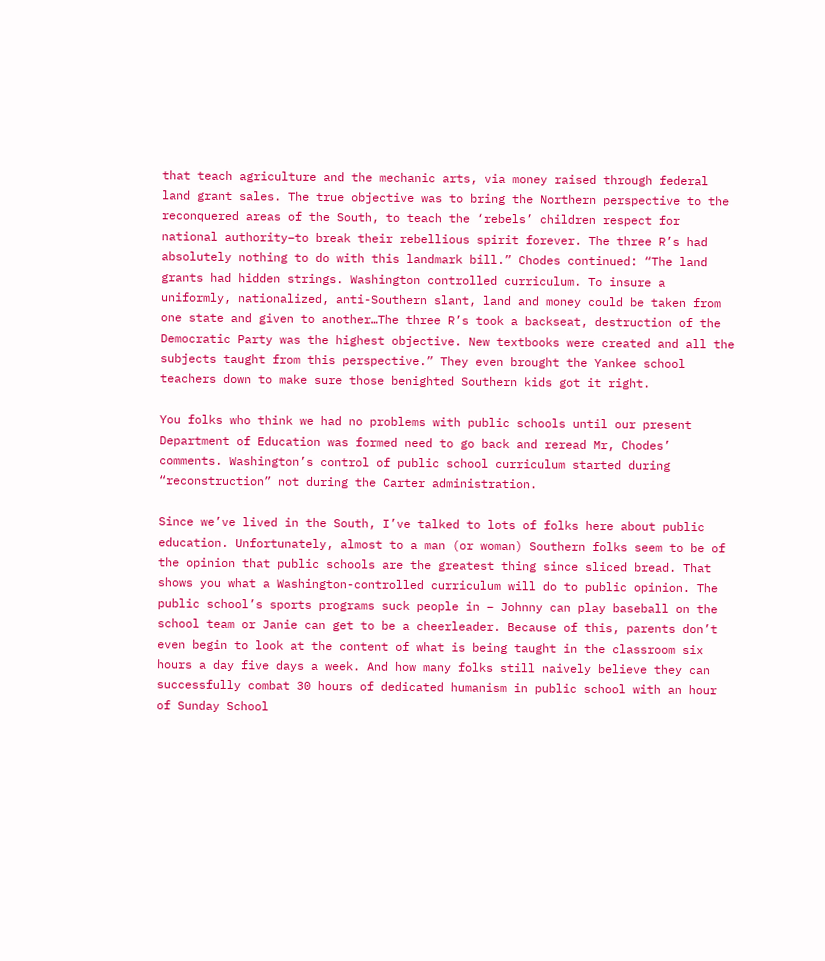that teach agriculture and the mechanic arts, via money raised through federal land grant sales. The true objective was to bring the Northern perspective to the reconquered areas of the South, to teach the ‘rebels’ children respect for national authority–to break their rebellious spirit forever. The three R’s had absolutely nothing to do with this landmark bill.” Chodes continued: “The land grants had hidden strings. Washington controlled curriculum. To insure a uniformly, nationalized, anti-Southern slant, land and money could be taken from one state and given to another…The three R’s took a backseat, destruction of the Democratic Party was the highest objective. New textbooks were created and all the subjects taught from this perspective.” They even brought the Yankee school teachers down to make sure those benighted Southern kids got it right.

You folks who think we had no problems with public schools until our present Department of Education was formed need to go back and reread Mr, Chodes’ comments. Washington’s control of public school curriculum started during “reconstruction” not during the Carter administration.

Since we’ve lived in the South, I’ve talked to lots of folks here about public education. Unfortunately, almost to a man (or woman) Southern folks seem to be of the opinion that public schools are the greatest thing since sliced bread. That shows you what a Washington-controlled curriculum will do to public opinion. The public school’s sports programs suck people in – Johnny can play baseball on the school team or Janie can get to be a cheerleader. Because of this, parents don’t even begin to look at the content of what is being taught in the classroom six hours a day five days a week. And how many folks still naively believe they can successfully combat 30 hours of dedicated humanism in public school with an hour of Sunday School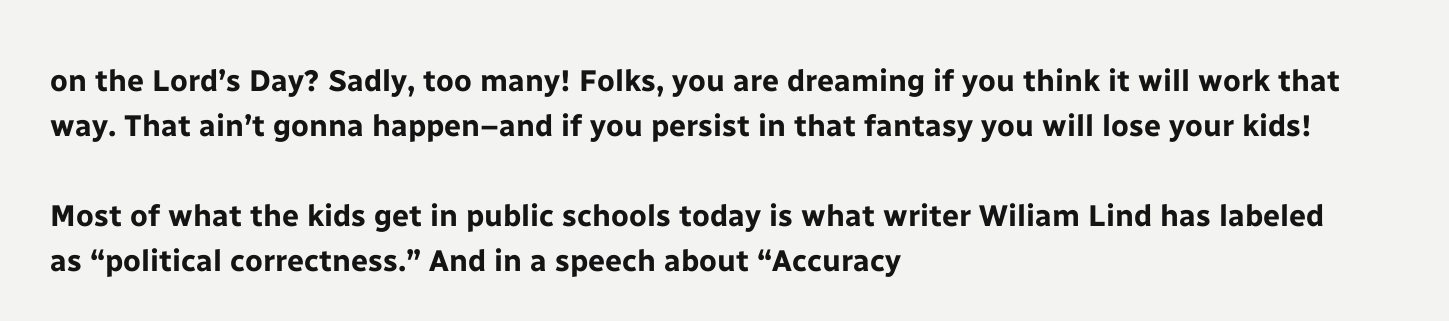on the Lord’s Day? Sadly, too many! Folks, you are dreaming if you think it will work that way. That ain’t gonna happen–and if you persist in that fantasy you will lose your kids!

Most of what the kids get in public schools today is what writer Wiliam Lind has labeled as “political correctness.” And in a speech about “Accuracy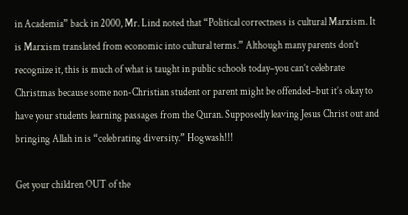in Academia” back in 2000, Mr. Lind noted that “Political correctness is cultural Marxism. It is Marxism translated from economic into cultural terms.” Although many parents don’t recognize it, this is much of what is taught in public schools today–you can’t celebrate Christmas because some non-Christian student or parent might be offended–but it’s okay to have your students learning passages from the Quran. Supposedly leaving Jesus Christ out and bringing Allah in is “celebrating diversity.” Hogwash!!!

Get your children OUT of the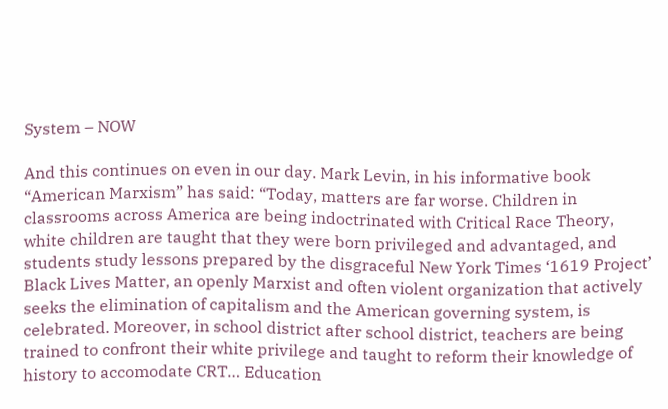System – NOW

And this continues on even in our day. Mark Levin, in his informative book “American Marxism” has said: “Today, matters are far worse. Children in classrooms across America are being indoctrinated with Critical Race Theory, white children are taught that they were born privileged and advantaged, and students study lessons prepared by the disgraceful New York Times ‘1619 Project’ Black Lives Matter, an openly Marxist and often violent organization that actively seeks the elimination of capitalism and the American governing system, is celebrated. Moreover, in school district after school district, teachers are being trained to confront their white privilege and taught to reform their knowledge of history to accomodate CRT… Education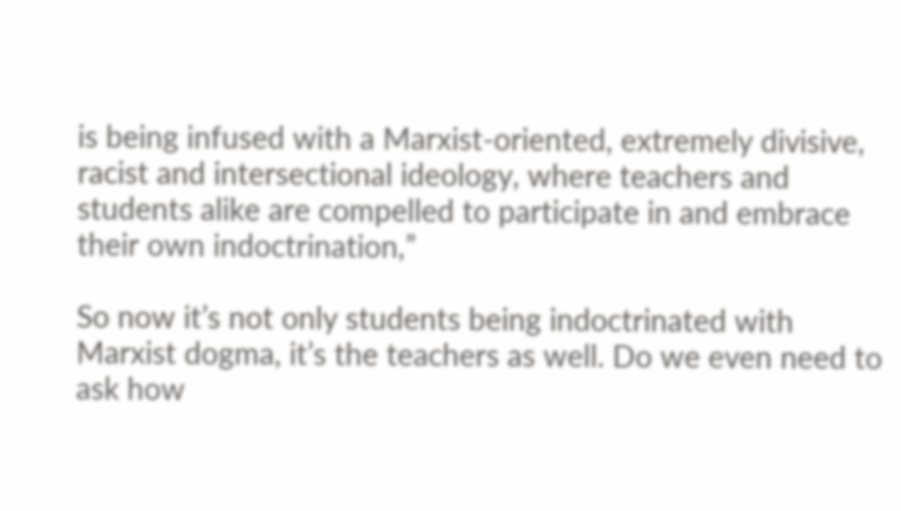is being infused with a Marxist-oriented, extremely divisive, racist and intersectional ideology, where teachers and students alike are compelled to participate in and embrace their own indoctrination,”

So now it’s not only students being indoctrinated with Marxist dogma, it’s the teachers as well. Do we even need to ask how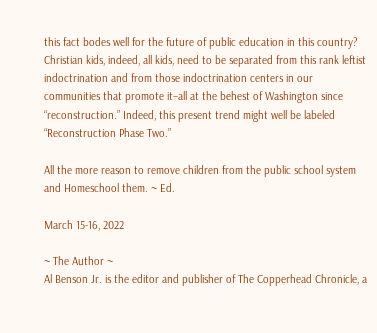this fact bodes well for the future of public education in this country? Christian kids, indeed, all kids, need to be separated from this rank leftist indoctrination and from those indoctrination centers in our communities that promote it–all at the behest of Washington since “reconstruction.” Indeed, this present trend might well be labeled “Reconstruction Phase Two.”

All the more reason to remove children from the public school system and Homeschool them. ~ Ed.

March 15-16, 2022

~ The Author ~
Al Benson Jr. is the editor and publisher of The Copperhead Chronicle, a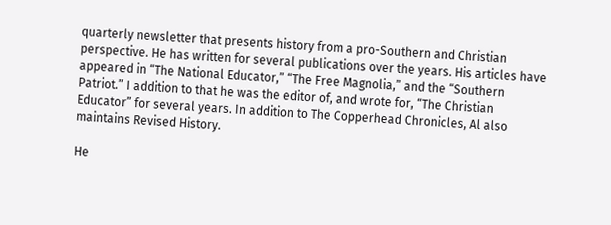quarterly newsletter that presents history from a pro-Southern and Christian perspective. He has written for several publications over the years. His articles have appeared in “The National Educator,” “The Free Magnolia,” and the “Southern Patriot.” I addition to that he was the editor of, and wrote for, “The Christian Educator” for several years. In addition to The Copperhead Chronicles, Al also maintains Revised History.

He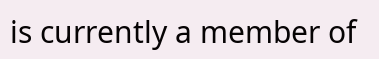is currently a member of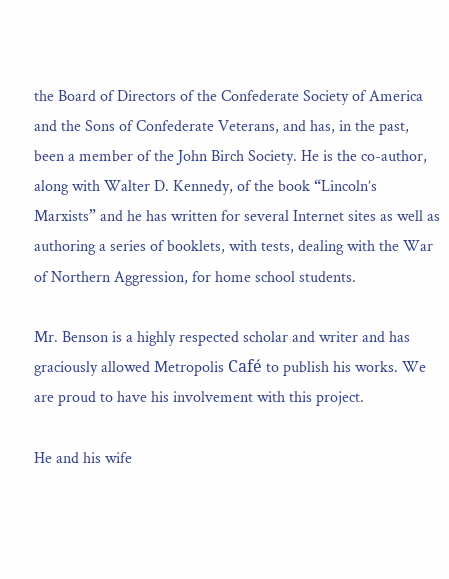the Board of Directors of the Confederate Society of America and the Sons of Confederate Veterans, and has, in the past, been a member of the John Birch Society. He is the co-author, along with Walter D. Kennedy, of the book “Lincoln’s Marxists” and he has written for several Internet sites as well as authoring a series of booklets, with tests, dealing with the War of Northern Aggression, for home school students.

Mr. Benson is a highly respected scholar and writer and has graciously allowed Metropolis Café to publish his works. We are proud to have his involvement with this project.

He and his wife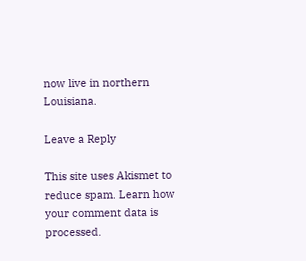now live in northern Louisiana.

Leave a Reply

This site uses Akismet to reduce spam. Learn how your comment data is processed.